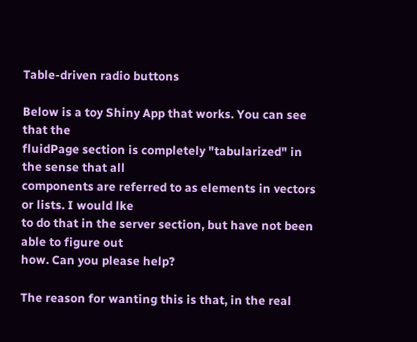Table-driven radio buttons

Below is a toy Shiny App that works. You can see that the
fluidPage section is completely "tabularized" in the sense that all
components are referred to as elements in vectors or lists. I would lke
to do that in the server section, but have not been able to figure out
how. Can you please help?

The reason for wanting this is that, in the real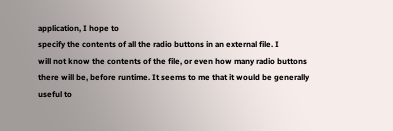application, I hope to
specify the contents of all the radio buttons in an external file. I
will not know the contents of the file, or even how many radio buttons
there will be, before runtime. It seems to me that it would be generally
useful to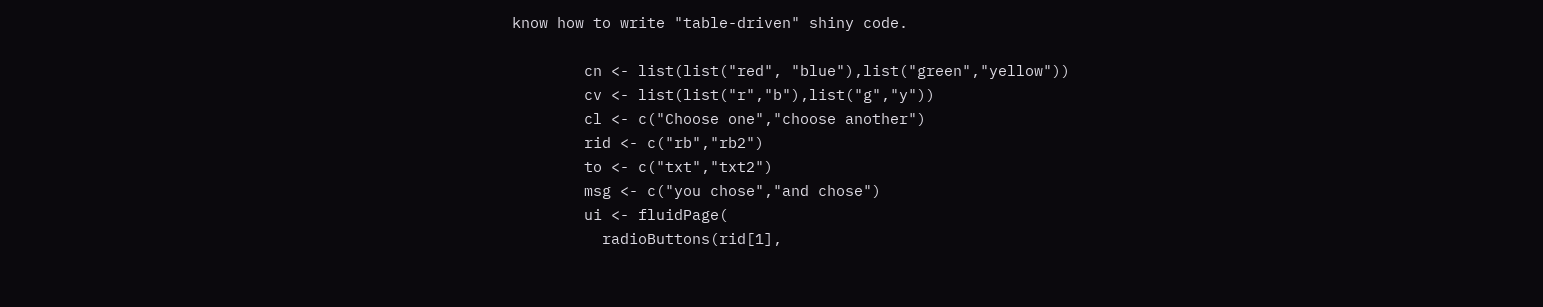know how to write "table-driven" shiny code.

        cn <- list(list("red", "blue"),list("green","yellow"))
        cv <- list(list("r","b"),list("g","y"))
        cl <- c("Choose one","choose another")
        rid <- c("rb","rb2")
        to <- c("txt","txt2")
        msg <- c("you chose","and chose")
        ui <- fluidPage(
          radioButtons(rid[1],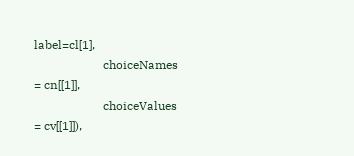label=cl[1],
                       choiceNames = cn[[1]],
                       choiceValues = cv[[1]]),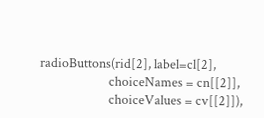radioButtons(rid[2], label=cl[2],
                       choiceNames = cn[[2]],
                       choiceValues = cv[[2]]),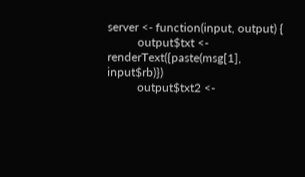server <- function(input, output) {
          output$txt <- renderText({paste(msg[1], input$rb)})
          output$txt2 <-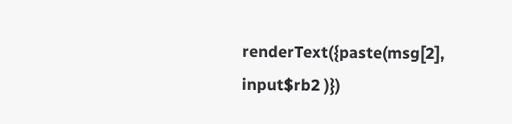renderText({paste(msg[2], input$rb2 )})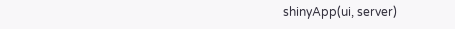shinyApp(ui, server)